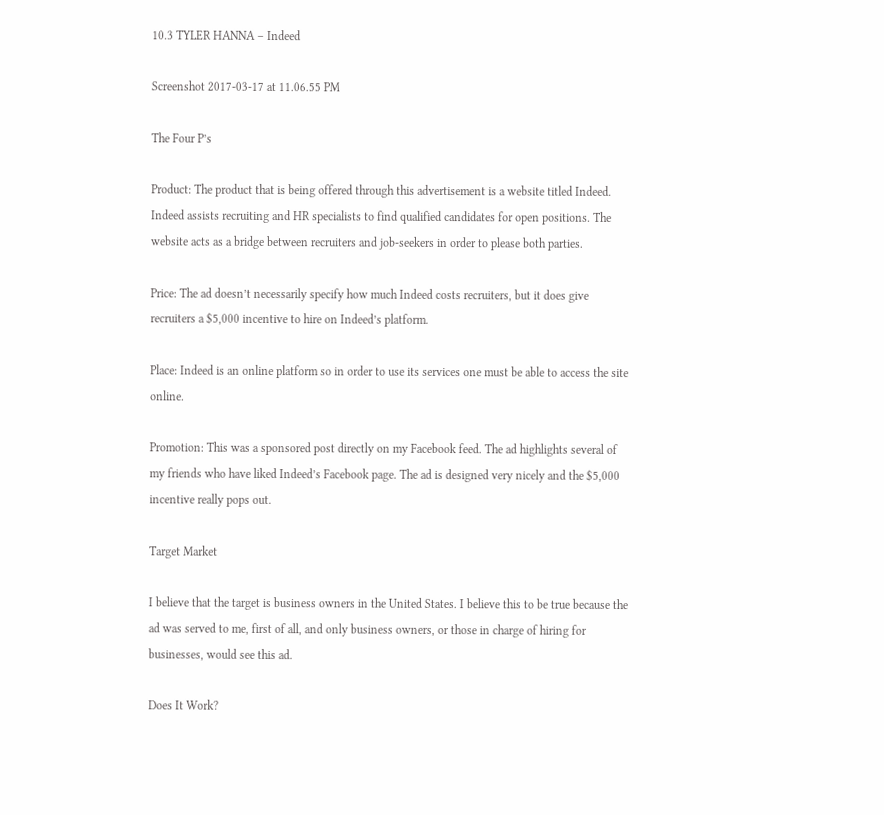10.3 TYLER HANNA – Indeed

Screenshot 2017-03-17 at 11.06.55 PM

The Four P’s

Product: The product that is being offered through this advertisement is a website titled Indeed. Indeed assists recruiting and HR specialists to find qualified candidates for open positions. The website acts as a bridge between recruiters and job-seekers in order to please both parties.

Price: The ad doesn’t necessarily specify how much Indeed costs recruiters, but it does give recruiters a $5,000 incentive to hire on Indeed’s platform.

Place: Indeed is an online platform so in order to use its services one must be able to access the site online.

Promotion: This was a sponsored post directly on my Facebook feed. The ad highlights several of my friends who have liked Indeed’s Facebook page. The ad is designed very nicely and the $5,000 incentive really pops out.

Target Market

I believe that the target is business owners in the United States. I believe this to be true because the ad was served to me, first of all, and only business owners, or those in charge of hiring for businesses, would see this ad.

Does It Work?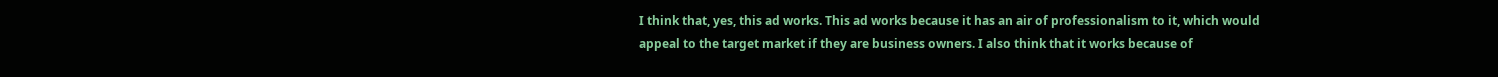I think that, yes, this ad works. This ad works because it has an air of professionalism to it, which would appeal to the target market if they are business owners. I also think that it works because of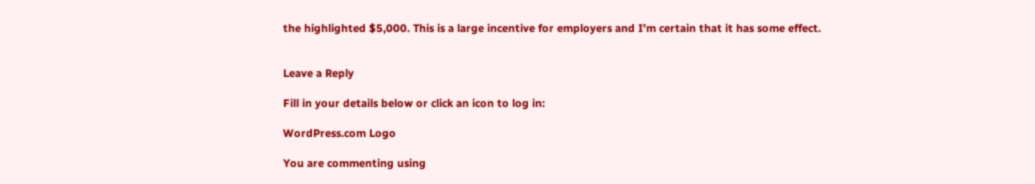the highlighted $5,000. This is a large incentive for employers and I’m certain that it has some effect.


Leave a Reply

Fill in your details below or click an icon to log in:

WordPress.com Logo

You are commenting using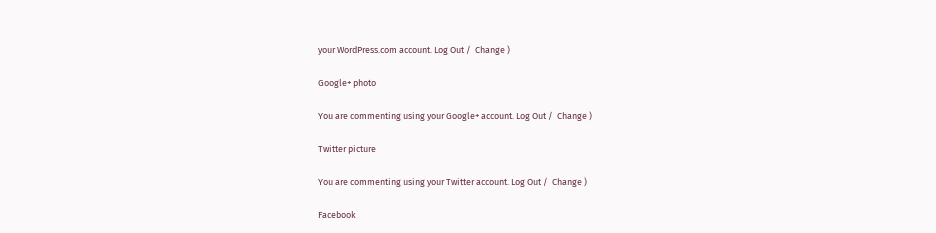your WordPress.com account. Log Out /  Change )

Google+ photo

You are commenting using your Google+ account. Log Out /  Change )

Twitter picture

You are commenting using your Twitter account. Log Out /  Change )

Facebook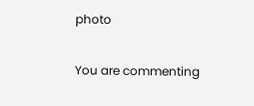photo

You are commenting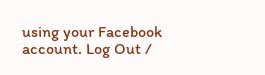using your Facebook account. Log Out /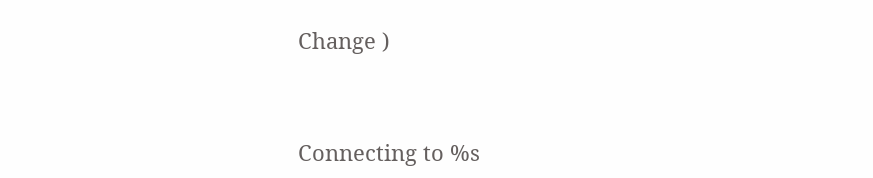Change )


Connecting to %s